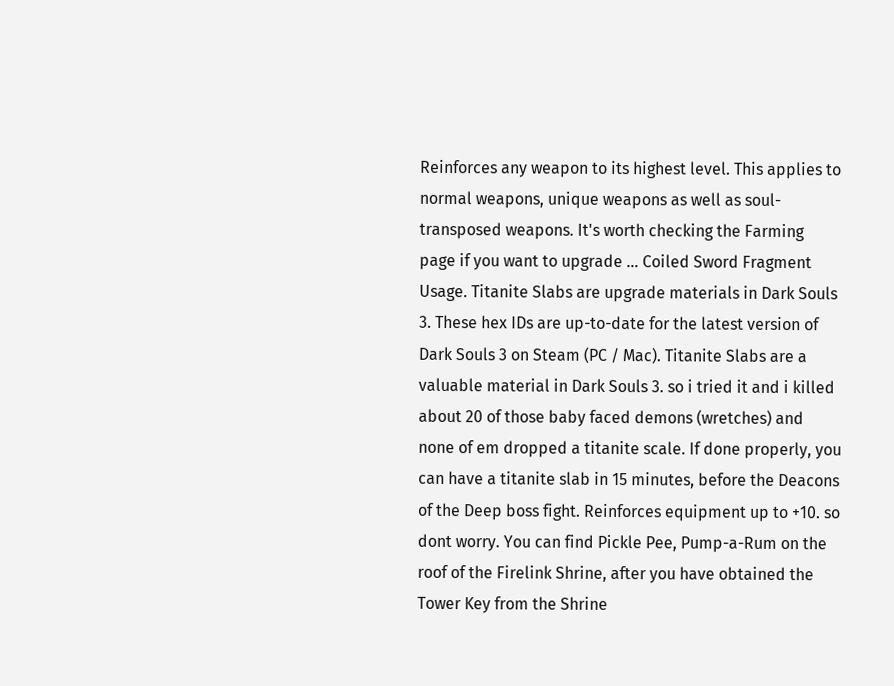Reinforces any weapon to its highest level. This applies to normal weapons, unique weapons as well as soul-transposed weapons. It's worth checking the Farming page if you want to upgrade … Coiled Sword Fragment Usage. Titanite Slabs are upgrade materials in Dark Souls 3. These hex IDs are up-to-date for the latest version of Dark Souls 3 on Steam (PC / Mac). Titanite Slabs are a valuable material in Dark Souls 3. so i tried it and i killed about 20 of those baby faced demons (wretches) and none of em dropped a titanite scale. If done properly, you can have a titanite slab in 15 minutes, before the Deacons of the Deep boss fight. Reinforces equipment up to +10. so dont worry. You can find Pickle Pee, Pump-a-Rum on the roof of the Firelink Shrine, after you have obtained the Tower Key from the Shrine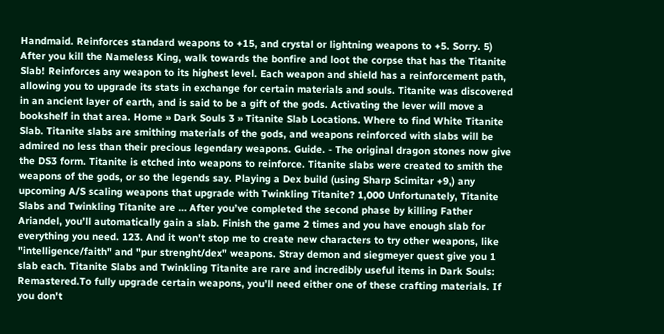Handmaid. Reinforces standard weapons to +15, and crystal or lightning weapons to +5. Sorry. 5) After you kill the Nameless King, walk towards the bonfire and loot the corpse that has the Titanite Slab! Reinforces any weapon to its highest level. Each weapon and shield has a reinforcement path, allowing you to upgrade its stats in exchange for certain materials and souls. Titanite was discovered in an ancient layer of earth, and is said to be a gift of the gods. Activating the lever will move a bookshelf in that area. Home » Dark Souls 3 » Titanite Slab Locations. Where to find White Titanite Slab. Titanite slabs are smithing materials of the gods, and weapons reinforced with slabs will be admired no less than their precious legendary weapons. Guide. - The original dragon stones now give the DS3 form. Titanite is etched into weapons to reinforce. Titanite slabs were created to smith the weapons of the gods, or so the legends say. Playing a Dex build (using Sharp Scimitar +9,) any upcoming A/S scaling weapons that upgrade with Twinkling Titanite? 1,000 Unfortunately, Titanite Slabs and Twinkling Titanite are … After you’ve completed the second phase by killing Father Ariandel, you’ll automatically gain a slab. Finish the game 2 times and you have enough slab for everything you need. 123. And it won't stop me to create new characters to try other weapons, like "intelligence/faith" and "pur strenght/dex" weapons. Stray demon and siegmeyer quest give you 1 slab each. Titanite Slabs and Twinkling Titanite are rare and incredibly useful items in Dark Souls: Remastered.To fully upgrade certain weapons, you’ll need either one of these crafting materials. If you don't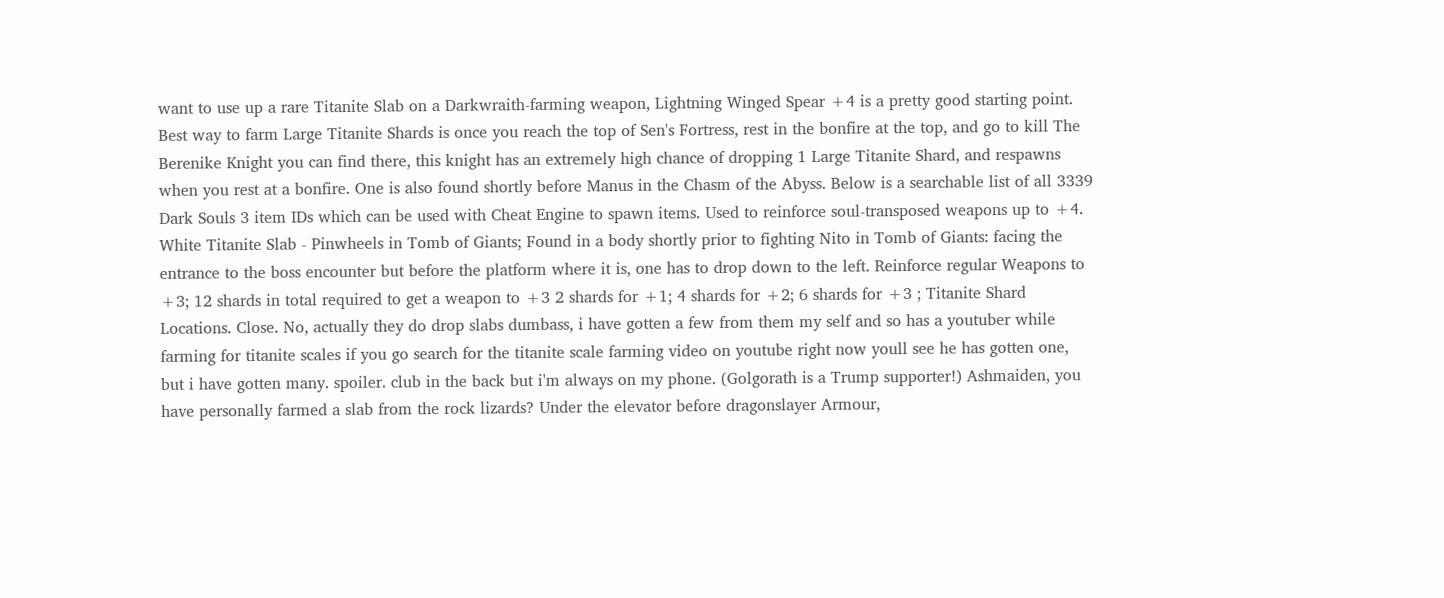want to use up a rare Titanite Slab on a Darkwraith-farming weapon, Lightning Winged Spear +4 is a pretty good starting point. Best way to farm Large Titanite Shards is once you reach the top of Sen's Fortress, rest in the bonfire at the top, and go to kill The Berenike Knight you can find there, this knight has an extremely high chance of dropping 1 Large Titanite Shard, and respawns when you rest at a bonfire. One is also found shortly before Manus in the Chasm of the Abyss. Below is a searchable list of all 3339 Dark Souls 3 item IDs which can be used with Cheat Engine to spawn items. Used to reinforce soul-transposed weapons up to +4. White Titanite Slab - Pinwheels in Tomb of Giants; Found in a body shortly prior to fighting Nito in Tomb of Giants: facing the entrance to the boss encounter but before the platform where it is, one has to drop down to the left. Reinforce regular Weapons to +3; 12 shards in total required to get a weapon to +3 2 shards for +1; 4 shards for +2; 6 shards for +3 ; Titanite Shard Locations. Close. No, actually they do drop slabs dumbass, i have gotten a few from them my self and so has a youtuber while farming for titanite scales if you go search for the titanite scale farming video on youtube right now youll see he has gotten one, but i have gotten many. spoiler. club in the back but i'm always on my phone. (Golgorath is a Trump supporter!) Ashmaiden, you have personally farmed a slab from the rock lizards? Under the elevator before dragonslayer Armour,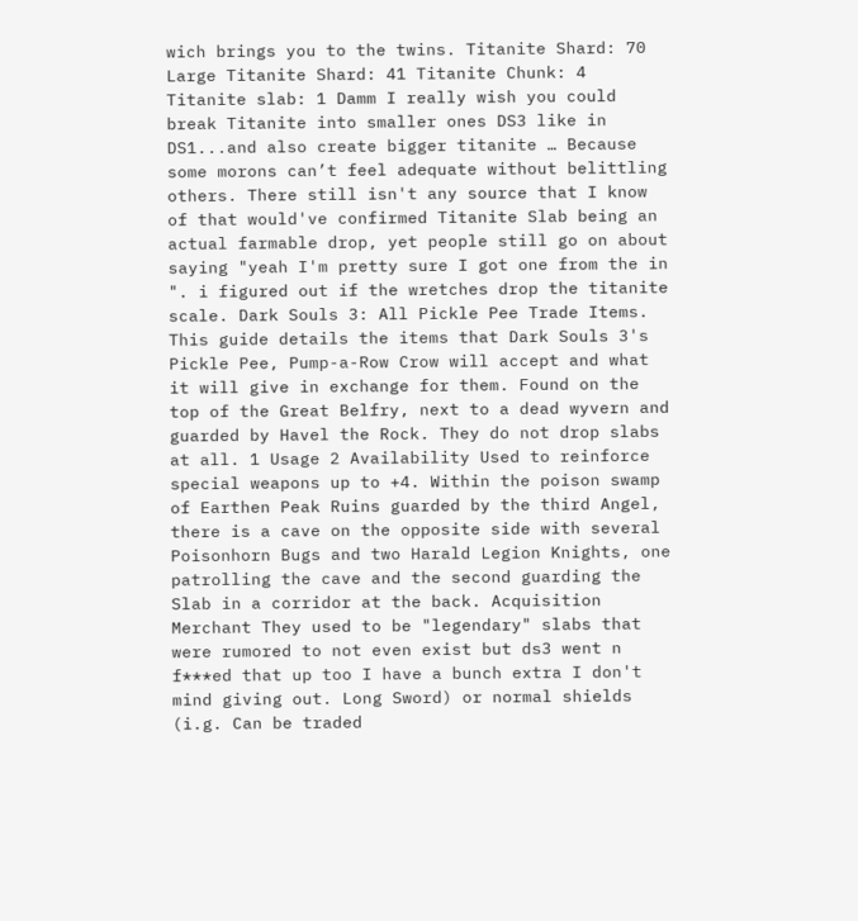wich brings you to the twins. Titanite Shard: 70 Large Titanite Shard: 41 Titanite Chunk: 4 Titanite slab: 1 Damm I really wish you could break Titanite into smaller ones DS3 like in DS1...and also create bigger titanite … Because some morons can’t feel adequate without belittling others. There still isn't any source that I know of that would've confirmed Titanite Slab being an actual farmable drop, yet people still go on about saying "yeah I'm pretty sure I got one from the in ". i figured out if the wretches drop the titanite scale. Dark Souls 3: All Pickle Pee Trade Items. This guide details the items that Dark Souls 3's Pickle Pee, Pump-a-Row Crow will accept and what it will give in exchange for them. Found on the top of the Great Belfry, next to a dead wyvern and guarded by Havel the Rock. They do not drop slabs at all. 1 Usage 2 Availability Used to reinforce special weapons up to +4. Within the poison swamp of Earthen Peak Ruins guarded by the third Angel, there is a cave on the opposite side with several Poisonhorn Bugs and two Harald Legion Knights, one patrolling the cave and the second guarding the Slab in a corridor at the back. Acquisition Merchant They used to be "legendary" slabs that were rumored to not even exist but ds3 went n f***ed that up too I have a bunch extra I don't mind giving out. Long Sword) or normal shields (i.g. Can be traded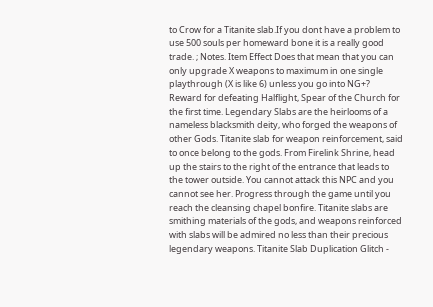to Crow for a Titanite slab.If you dont have a problem to use 500 souls per homeward bone it is a really good trade. ; Notes. Item Effect Does that mean that you can only upgrade X weapons to maximum in one single playthrough (X is like 6) unless you go into NG+? Reward for defeating Halflight, Spear of the Church for the first time. Legendary Slabs are the heirlooms of a nameless blacksmith deity, who forged the weapons of other Gods. Titanite slab for weapon reinforcement, said to once belong to the gods. From Firelink Shrine, head up the stairs to the right of the entrance that leads to the tower outside. You cannot attack this NPC and you cannot see her. Progress through the game until you reach the cleansing chapel bonfire. Titanite slabs are smithing materials of the gods, and weapons reinforced with slabs will be admired no less than their precious legendary weapons. Titanite Slab Duplication Glitch -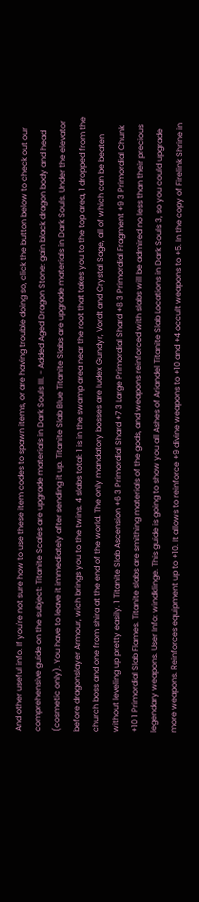And other useful info. If you're not sure how to use these item codes to spawn items, or are having trouble doing so, click the button below to check out our comprehensive guide on the subject: Titanite Scales are upgrade materials in Dark Souls III. - Added Aged Dragon Stone: gain black dragon body and head (cosmetic only). You have to leave it immediately after sending it up. Titanite Slab Blue Titanite Slabs are upgrade materials in Dark Souls. Under the elevator before dragonslayer Armour, wich brings you to the twins. 4 slabs total: 1 is in the swamp area near the root that takes you to the top area, 1 dropped from the church boss and one from shira at the end of the world. The only mandatory bosses are Iudex Gundyr, Vordt and Crystal Sage, all of which can be beaten without leveling up pretty easily. 1 Titanite Slab Ascension +6 3 Primordial Shard +7 3 Large Primordial Shard +8 3 Primordial Fragment +9 3 Primordial Chunk +10 1 Primordial Slab Flames. Titanite slabs are smithing materials of the gods, and weapons reinforced with slabs will be admired no less than their precious legendary weapons. User Info: windklinge. This guide is going to show you all Ashes of Ariandel Titanite Slab Locations in Dark Souls 3, so you could upgrade more weapons. Reinforces equipment up to +10. It allows to reinforce +9 divine weapons to +10 and +4 occult weapons to +5. In the copy of Firelink Shrine in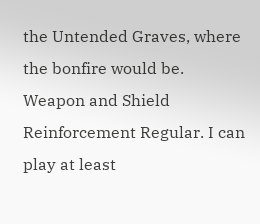the Untended Graves, where the bonfire would be. Weapon and Shield Reinforcement Regular. I can play at least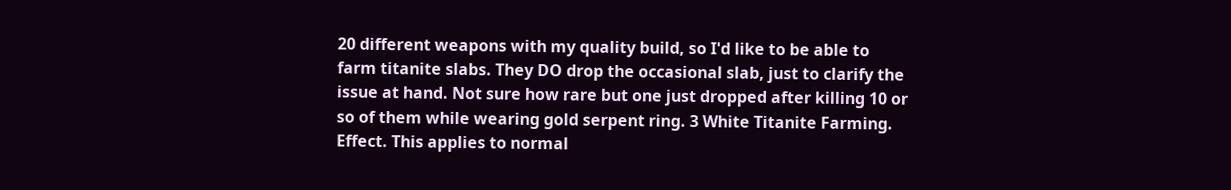20 different weapons with my quality build, so I'd like to be able to farm titanite slabs. They DO drop the occasional slab, just to clarify the issue at hand. Not sure how rare but one just dropped after killing 10 or so of them while wearing gold serpent ring. 3 White Titanite Farming. Effect. This applies to normal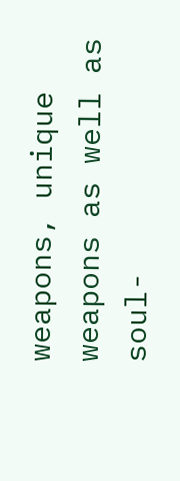weapons, unique weapons as well as soul-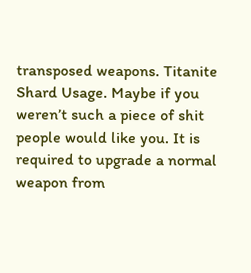transposed weapons. Titanite Shard Usage. Maybe if you weren’t such a piece of shit people would like you. It is required to upgrade a normal weapon from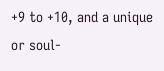+9 to +10, and a unique or soul-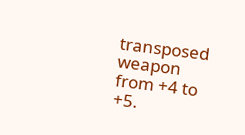transposed weapon from +4 to +5.